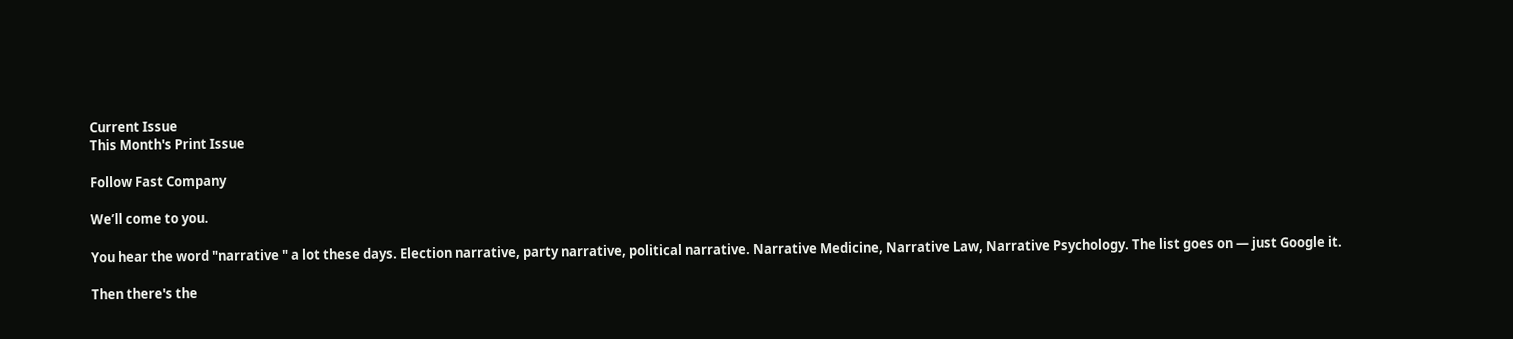Current Issue
This Month's Print Issue

Follow Fast Company

We’ll come to you.

You hear the word "narrative " a lot these days. Election narrative, party narrative, political narrative. Narrative Medicine, Narrative Law, Narrative Psychology. The list goes on — just Google it.

Then there's the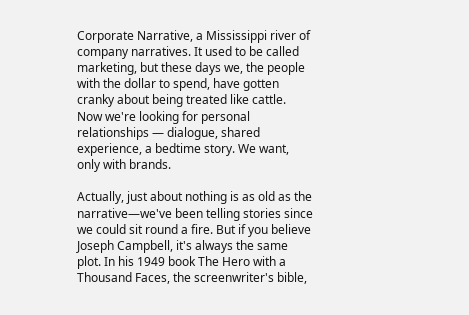Corporate Narrative, a Mississippi river of company narratives. It used to be called marketing, but these days we, the people with the dollar to spend, have gotten cranky about being treated like cattle. Now we're looking for personal relationships — dialogue, shared experience, a bedtime story. We want, only with brands.

Actually, just about nothing is as old as the narrative—we've been telling stories since we could sit round a fire. But if you believe Joseph Campbell, it's always the same plot. In his 1949 book The Hero with a Thousand Faces, the screenwriter's bible,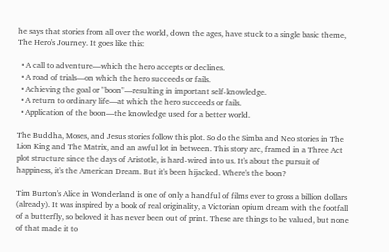he says that stories from all over the world, down the ages, have stuck to a single basic theme, The Hero's Journey. It goes like this:

  • A call to adventure—which the hero accepts or declines.
  • A road of trials—on which the hero succeeds or fails.
  • Achieving the goal or "boon"—resulting in important self-knowledge.
  • A return to ordinary life—at which the hero succeeds or fails.
  • Application of the boon—the knowledge used for a better world.

The Buddha, Moses, and Jesus stories follow this plot. So do the Simba and Neo stories in The Lion King and The Matrix, and an awful lot in between. This story arc, framed in a Three Act plot structure since the days of Aristotle, is hard-wired into us. It's about the pursuit of happiness, it's the American Dream. But it's been hijacked. Where's the boon?

Tim Burton's Alice in Wonderland is one of only a handful of films ever to gross a billion dollars (already). It was inspired by a book of real originality, a Victorian opium dream with the footfall of a butterfly, so beloved it has never been out of print. These are things to be valued, but none of that made it to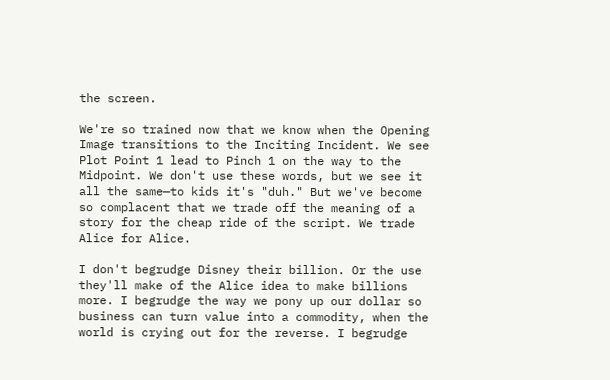the screen.

We're so trained now that we know when the Opening Image transitions to the Inciting Incident. We see Plot Point 1 lead to Pinch 1 on the way to the Midpoint. We don't use these words, but we see it all the same—to kids it's "duh." But we've become so complacent that we trade off the meaning of a story for the cheap ride of the script. We trade Alice for Alice.

I don't begrudge Disney their billion. Or the use they'll make of the Alice idea to make billions more. I begrudge the way we pony up our dollar so business can turn value into a commodity, when the world is crying out for the reverse. I begrudge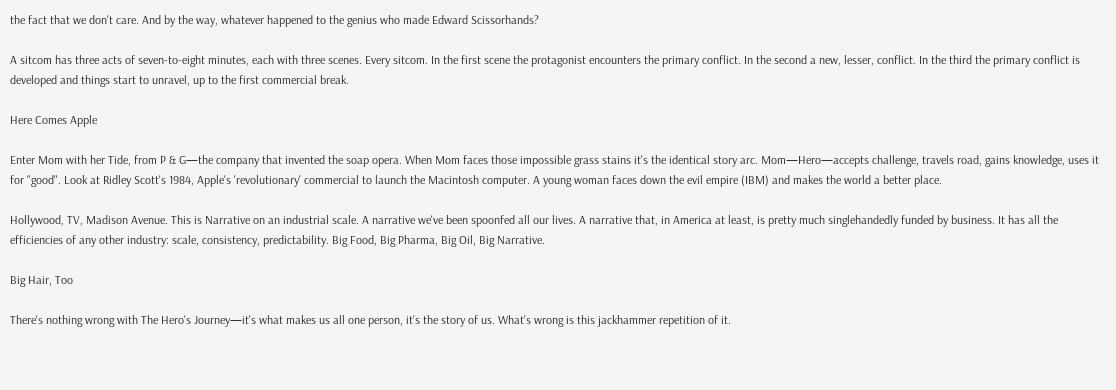the fact that we don't care. And by the way, whatever happened to the genius who made Edward Scissorhands?

A sitcom has three acts of seven-to-eight minutes, each with three scenes. Every sitcom. In the first scene the protagonist encounters the primary conflict. In the second a new, lesser, conflict. In the third the primary conflict is developed and things start to unravel, up to the first commercial break.

Here Comes Apple

Enter Mom with her Tide, from P & G—the company that invented the soap opera. When Mom faces those impossible grass stains it's the identical story arc. Mom—Hero—accepts challenge, travels road, gains knowledge, uses it for "good". Look at Ridley Scott's 1984, Apple's 'revolutionary' commercial to launch the Macintosh computer. A young woman faces down the evil empire (IBM) and makes the world a better place.

Hollywood, TV, Madison Avenue. This is Narrative on an industrial scale. A narrative we've been spoonfed all our lives. A narrative that, in America at least, is pretty much singlehandedly funded by business. It has all the
efficiencies of any other industry: scale, consistency, predictability. Big Food, Big Pharma, Big Oil, Big Narrative.

Big Hair, Too

There's nothing wrong with The Hero's Journey—it's what makes us all one person, it's the story of us. What's wrong is this jackhammer repetition of it.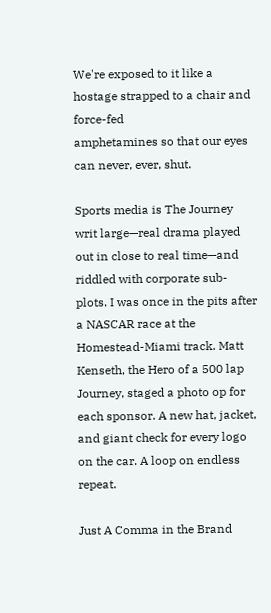We're exposed to it like a hostage strapped to a chair and force-fed
amphetamines so that our eyes can never, ever, shut.

Sports media is The Journey writ large—real drama played out in close to real time—and riddled with corporate sub-plots. I was once in the pits after a NASCAR race at the Homestead-Miami track. Matt Kenseth, the Hero of a 500 lap Journey, staged a photo op for each sponsor. A new hat, jacket, and giant check for every logo on the car. A loop on endless repeat.

Just A Comma in the Brand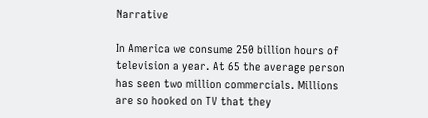Narrative

In America we consume 250 billion hours of television a year. At 65 the average person has seen two million commercials. Millions are so hooked on TV that they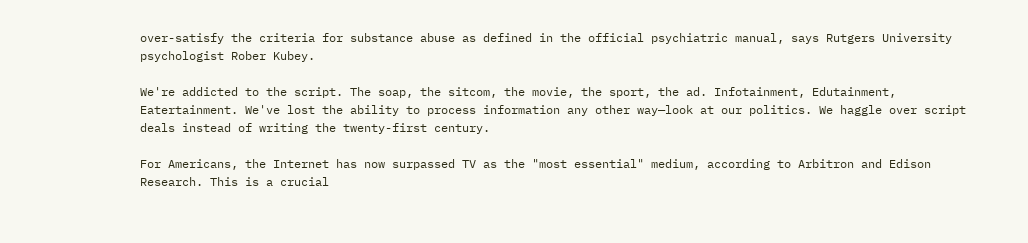over-satisfy the criteria for substance abuse as defined in the official psychiatric manual, says Rutgers University psychologist Rober Kubey.

We're addicted to the script. The soap, the sitcom, the movie, the sport, the ad. Infotainment, Edutainment, Eatertainment. We've lost the ability to process information any other way—look at our politics. We haggle over script deals instead of writing the twenty-first century.

For Americans, the Internet has now surpassed TV as the "most essential" medium, according to Arbitron and Edison Research. This is a crucial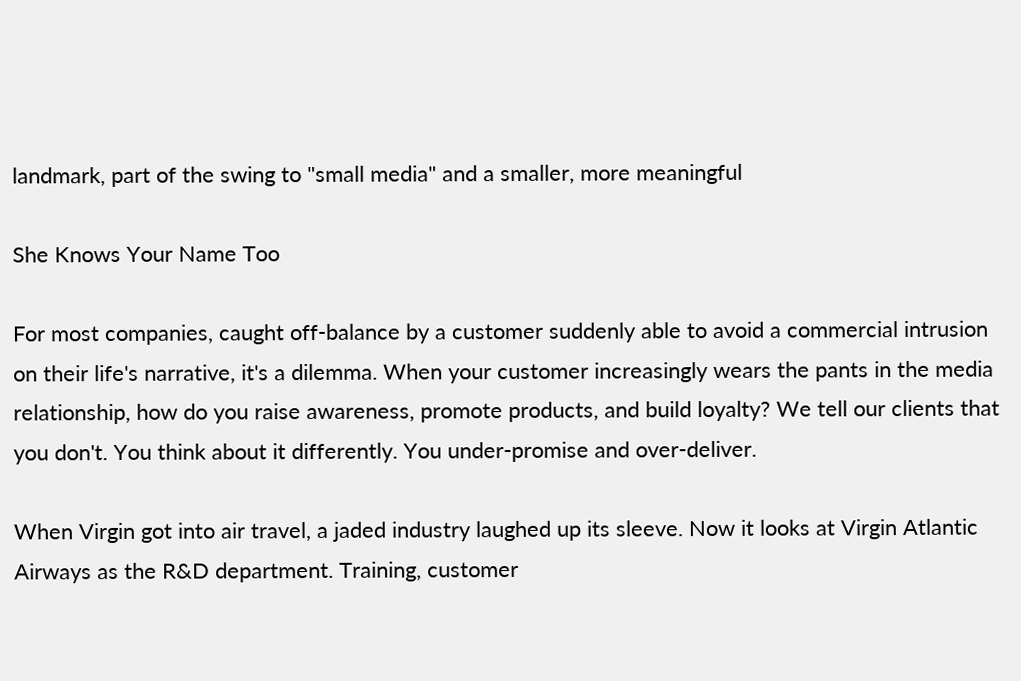landmark, part of the swing to "small media" and a smaller, more meaningful

She Knows Your Name Too

For most companies, caught off-balance by a customer suddenly able to avoid a commercial intrusion on their life's narrative, it's a dilemma. When your customer increasingly wears the pants in the media relationship, how do you raise awareness, promote products, and build loyalty? We tell our clients that you don't. You think about it differently. You under-promise and over-deliver.

When Virgin got into air travel, a jaded industry laughed up its sleeve. Now it looks at Virgin Atlantic Airways as the R&D department. Training, customer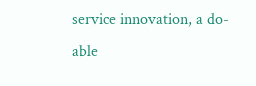service innovation, a do-able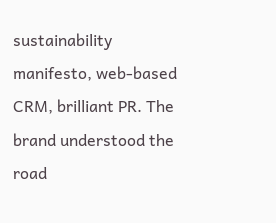sustainability manifesto, web-based CRM, brilliant PR. The brand understood the road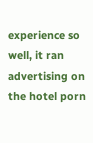experience so well, it ran advertising on the hotel porn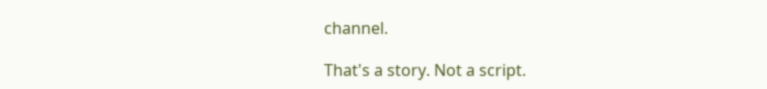channel.

That's a story. Not a script.